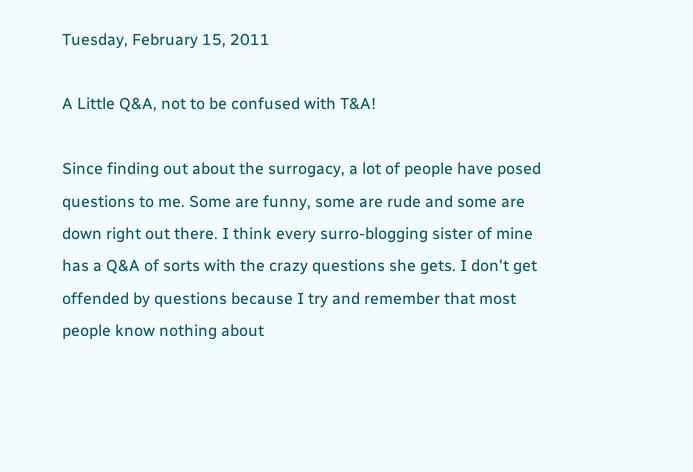Tuesday, February 15, 2011

A Little Q&A, not to be confused with T&A!

Since finding out about the surrogacy, a lot of people have posed questions to me. Some are funny, some are rude and some are down right out there. I think every surro-blogging sister of mine has a Q&A of sorts with the crazy questions she gets. I don't get offended by questions because I try and remember that most people know nothing about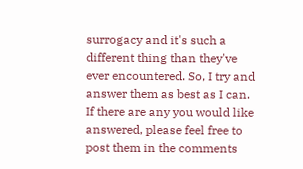surrogacy and it's such a different thing than they've ever encountered. So, I try and answer them as best as I can. If there are any you would like answered, please feel free to post them in the comments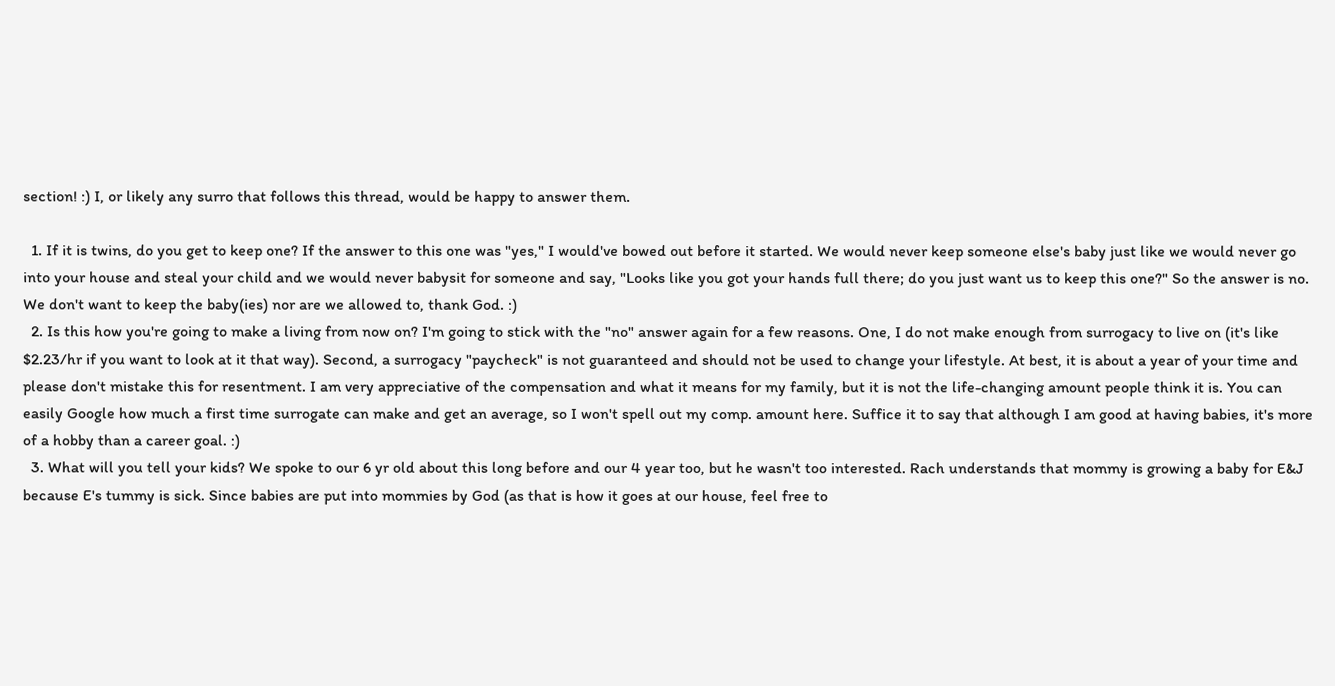section! :) I, or likely any surro that follows this thread, would be happy to answer them.

  1. If it is twins, do you get to keep one? If the answer to this one was "yes," I would've bowed out before it started. We would never keep someone else's baby just like we would never go into your house and steal your child and we would never babysit for someone and say, "Looks like you got your hands full there; do you just want us to keep this one?" So the answer is no. We don't want to keep the baby(ies) nor are we allowed to, thank God. :)
  2. Is this how you're going to make a living from now on? I'm going to stick with the "no" answer again for a few reasons. One, I do not make enough from surrogacy to live on (it's like $2.23/hr if you want to look at it that way). Second, a surrogacy "paycheck" is not guaranteed and should not be used to change your lifestyle. At best, it is about a year of your time and please don't mistake this for resentment. I am very appreciative of the compensation and what it means for my family, but it is not the life-changing amount people think it is. You can easily Google how much a first time surrogate can make and get an average, so I won't spell out my comp. amount here. Suffice it to say that although I am good at having babies, it's more of a hobby than a career goal. :)
  3. What will you tell your kids? We spoke to our 6 yr old about this long before and our 4 year too, but he wasn't too interested. Rach understands that mommy is growing a baby for E&J because E's tummy is sick. Since babies are put into mommies by God (as that is how it goes at our house, feel free to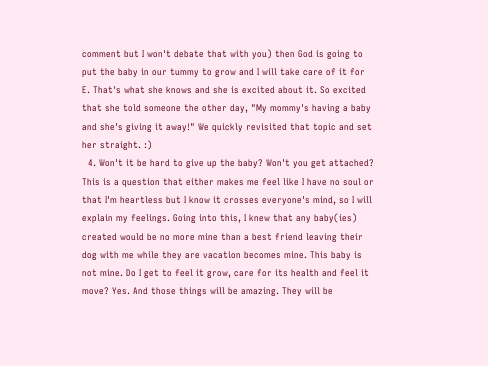comment but I won't debate that with you) then God is going to put the baby in our tummy to grow and I will take care of it for E. That's what she knows and she is excited about it. So excited that she told someone the other day, "My mommy's having a baby and she's giving it away!" We quickly revisited that topic and set her straight. :)
  4. Won't it be hard to give up the baby? Won't you get attached? This is a question that either makes me feel like I have no soul or that I'm heartless but I know it crosses everyone's mind, so I will explain my feelings. Going into this, I knew that any baby(ies) created would be no more mine than a best friend leaving their dog with me while they are vacation becomes mine. This baby is not mine. Do I get to feel it grow, care for its health and feel it move? Yes. And those things will be amazing. They will be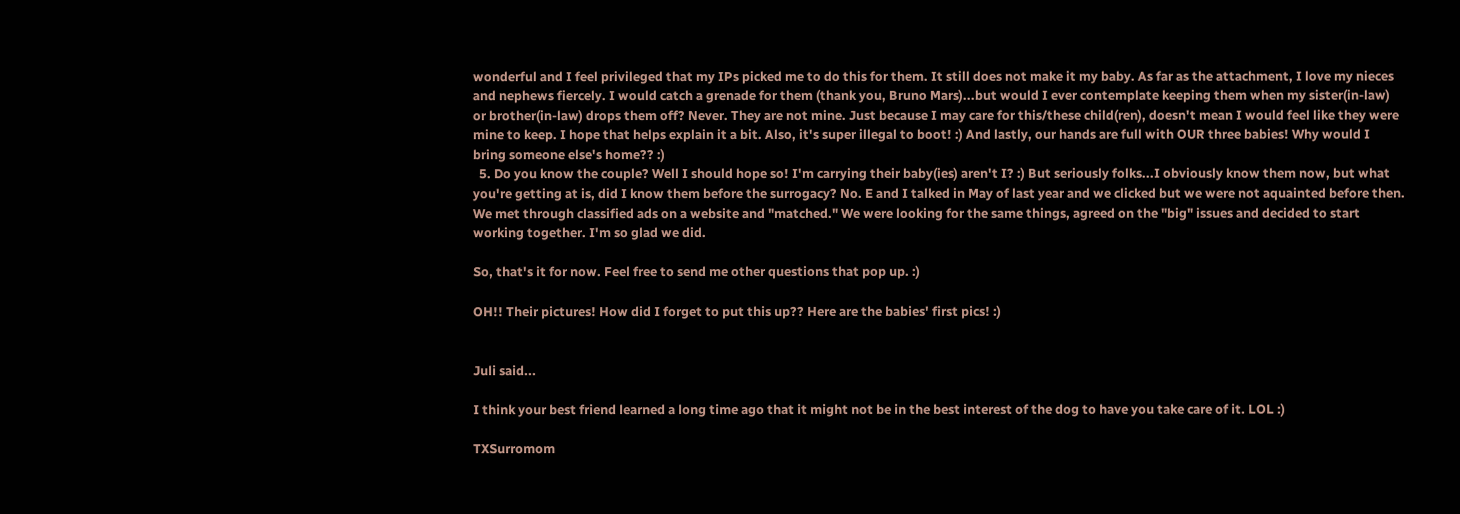wonderful and I feel privileged that my IPs picked me to do this for them. It still does not make it my baby. As far as the attachment, I love my nieces and nephews fiercely. I would catch a grenade for them (thank you, Bruno Mars)...but would I ever contemplate keeping them when my sister(in-law) or brother(in-law) drops them off? Never. They are not mine. Just because I may care for this/these child(ren), doesn't mean I would feel like they were mine to keep. I hope that helps explain it a bit. Also, it's super illegal to boot! :) And lastly, our hands are full with OUR three babies! Why would I bring someone else's home?? :)
  5. Do you know the couple? Well I should hope so! I'm carrying their baby(ies) aren't I? :) But seriously folks...I obviously know them now, but what you're getting at is, did I know them before the surrogacy? No. E and I talked in May of last year and we clicked but we were not aquainted before then. We met through classified ads on a website and "matched." We were looking for the same things, agreed on the "big" issues and decided to start working together. I'm so glad we did.

So, that's it for now. Feel free to send me other questions that pop up. :)

OH!! Their pictures! How did I forget to put this up?? Here are the babies' first pics! :)


Juli said...

I think your best friend learned a long time ago that it might not be in the best interest of the dog to have you take care of it. LOL :)

TXSurromom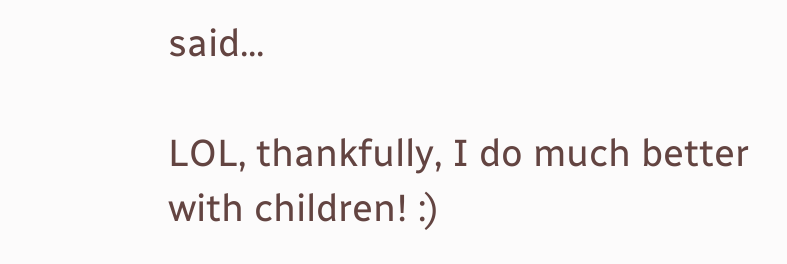said...

LOL, thankfully, I do much better with children! :)